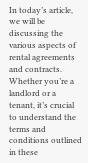In today’s article, we will be discussing the various aspects of rental agreements and contracts. Whether you’re a landlord or a tenant, it’s crucial to understand the terms and conditions outlined in these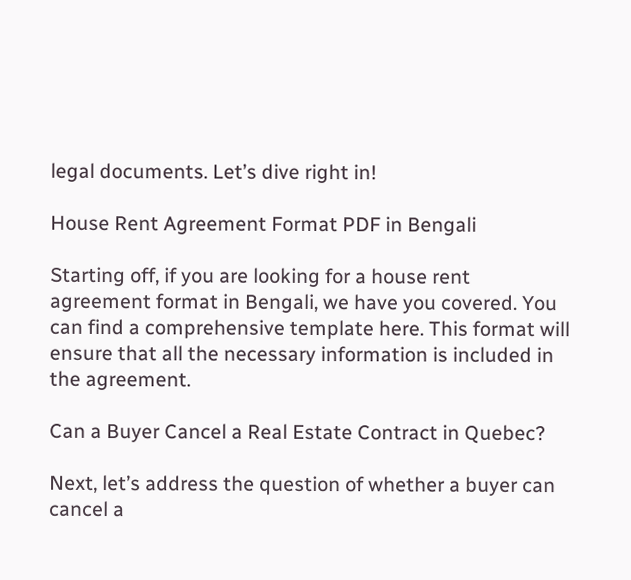legal documents. Let’s dive right in!

House Rent Agreement Format PDF in Bengali

Starting off, if you are looking for a house rent agreement format in Bengali, we have you covered. You can find a comprehensive template here. This format will ensure that all the necessary information is included in the agreement.

Can a Buyer Cancel a Real Estate Contract in Quebec?

Next, let’s address the question of whether a buyer can cancel a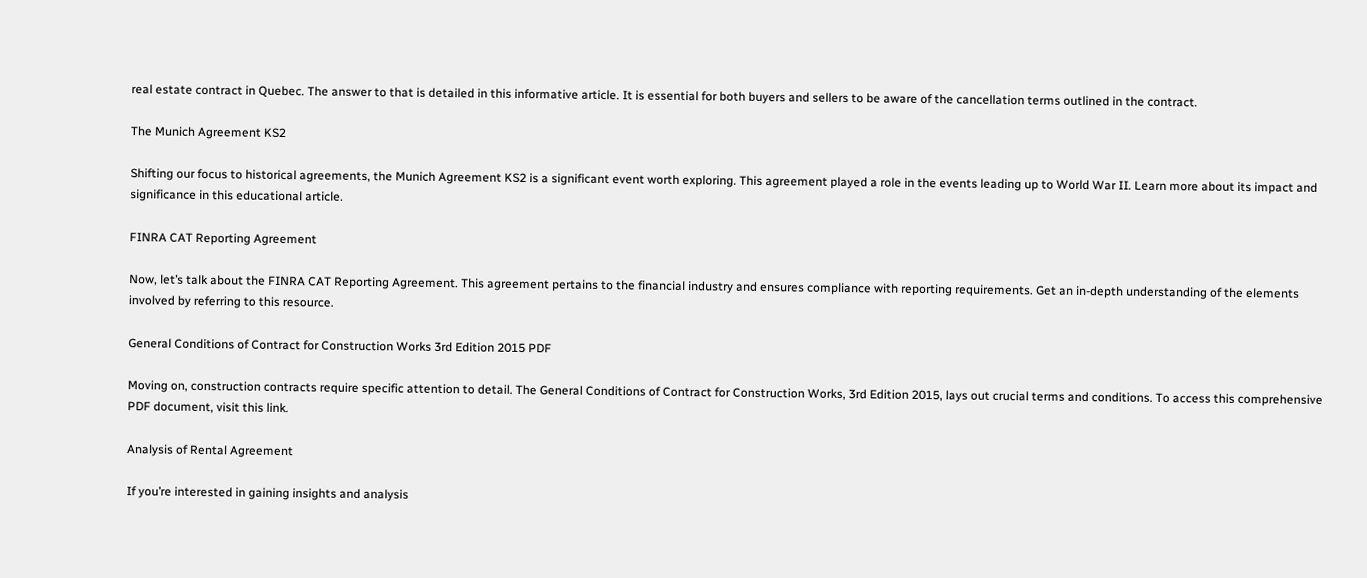real estate contract in Quebec. The answer to that is detailed in this informative article. It is essential for both buyers and sellers to be aware of the cancellation terms outlined in the contract.

The Munich Agreement KS2

Shifting our focus to historical agreements, the Munich Agreement KS2 is a significant event worth exploring. This agreement played a role in the events leading up to World War II. Learn more about its impact and significance in this educational article.

FINRA CAT Reporting Agreement

Now, let’s talk about the FINRA CAT Reporting Agreement. This agreement pertains to the financial industry and ensures compliance with reporting requirements. Get an in-depth understanding of the elements involved by referring to this resource.

General Conditions of Contract for Construction Works 3rd Edition 2015 PDF

Moving on, construction contracts require specific attention to detail. The General Conditions of Contract for Construction Works, 3rd Edition 2015, lays out crucial terms and conditions. To access this comprehensive PDF document, visit this link.

Analysis of Rental Agreement

If you’re interested in gaining insights and analysis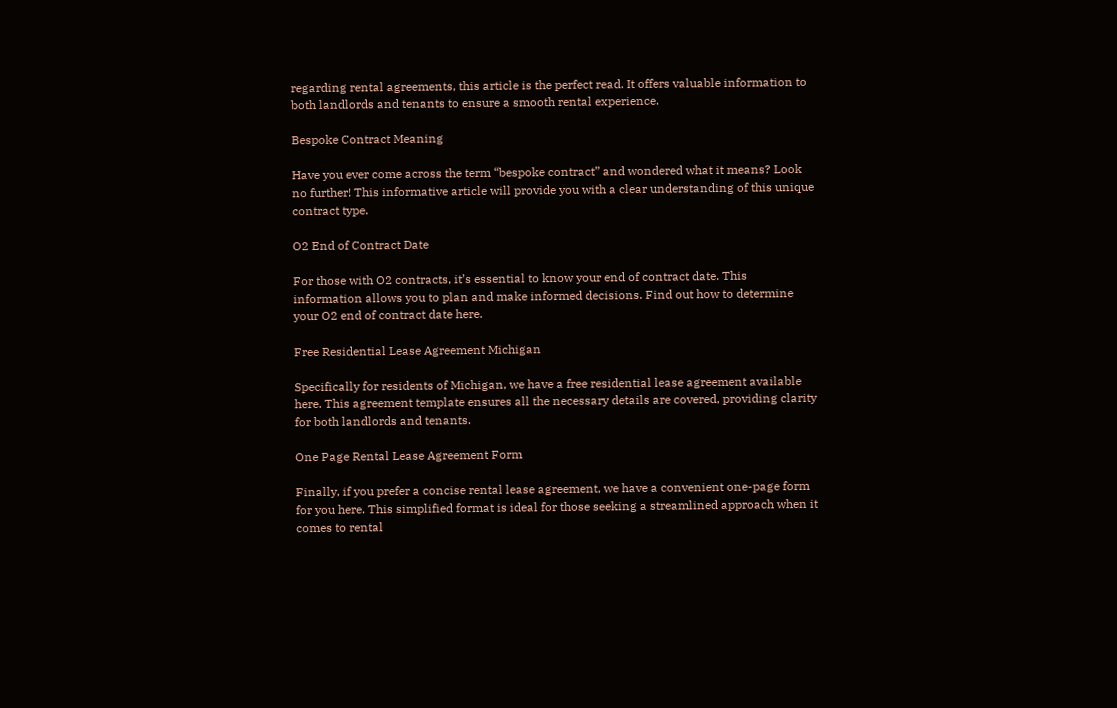regarding rental agreements, this article is the perfect read. It offers valuable information to both landlords and tenants to ensure a smooth rental experience.

Bespoke Contract Meaning

Have you ever come across the term “bespoke contract” and wondered what it means? Look no further! This informative article will provide you with a clear understanding of this unique contract type.

O2 End of Contract Date

For those with O2 contracts, it’s essential to know your end of contract date. This information allows you to plan and make informed decisions. Find out how to determine your O2 end of contract date here.

Free Residential Lease Agreement Michigan

Specifically for residents of Michigan, we have a free residential lease agreement available here. This agreement template ensures all the necessary details are covered, providing clarity for both landlords and tenants.

One Page Rental Lease Agreement Form

Finally, if you prefer a concise rental lease agreement, we have a convenient one-page form for you here. This simplified format is ideal for those seeking a streamlined approach when it comes to rental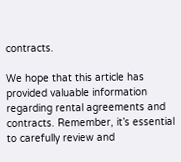contracts.

We hope that this article has provided valuable information regarding rental agreements and contracts. Remember, it’s essential to carefully review and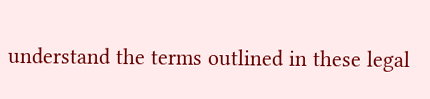understand the terms outlined in these legal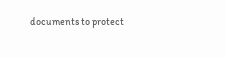documents to protect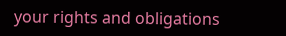your rights and obligations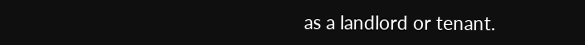as a landlord or tenant.